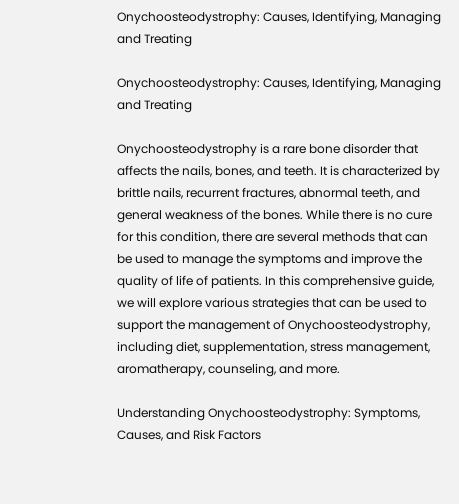Onychoosteodystrophy: Causes, Identifying, Managing and Treating

Onychoosteodystrophy: Causes, Identifying, Managing and Treating

Onychoosteodystrophy is a rare bone disorder that affects the nails, bones, and teeth. It is characterized by brittle nails, recurrent fractures, abnormal teeth, and general weakness of the bones. While there is no cure for this condition, there are several methods that can be used to manage the symptoms and improve the quality of life of patients. In this comprehensive guide, we will explore various strategies that can be used to support the management of Onychoosteodystrophy, including diet, supplementation, stress management, aromatherapy, counseling, and more.

Understanding Onychoosteodystrophy: Symptoms, Causes, and Risk Factors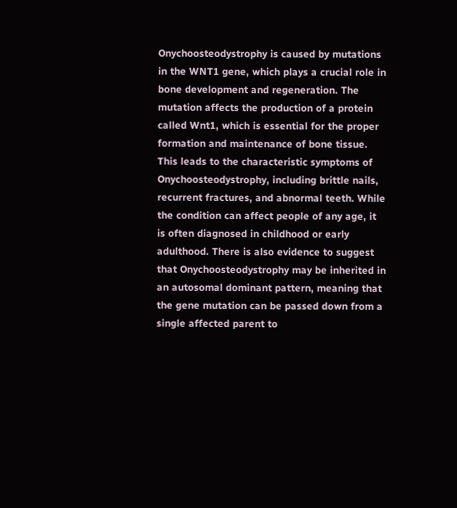Onychoosteodystrophy is caused by mutations in the WNT1 gene, which plays a crucial role in bone development and regeneration. The mutation affects the production of a protein called Wnt1, which is essential for the proper formation and maintenance of bone tissue. This leads to the characteristic symptoms of Onychoosteodystrophy, including brittle nails, recurrent fractures, and abnormal teeth. While the condition can affect people of any age, it is often diagnosed in childhood or early adulthood. There is also evidence to suggest that Onychoosteodystrophy may be inherited in an autosomal dominant pattern, meaning that the gene mutation can be passed down from a single affected parent to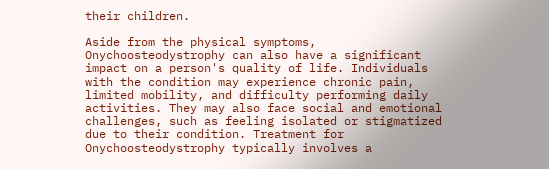their children.

Aside from the physical symptoms, Onychoosteodystrophy can also have a significant impact on a person's quality of life. Individuals with the condition may experience chronic pain, limited mobility, and difficulty performing daily activities. They may also face social and emotional challenges, such as feeling isolated or stigmatized due to their condition. Treatment for Onychoosteodystrophy typically involves a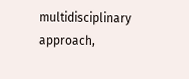multidisciplinary approach,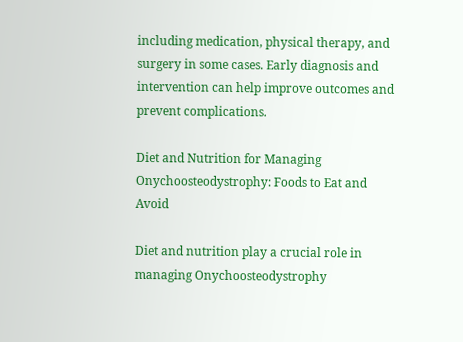including medication, physical therapy, and surgery in some cases. Early diagnosis and intervention can help improve outcomes and prevent complications.

Diet and Nutrition for Managing Onychoosteodystrophy: Foods to Eat and Avoid

Diet and nutrition play a crucial role in managing Onychoosteodystrophy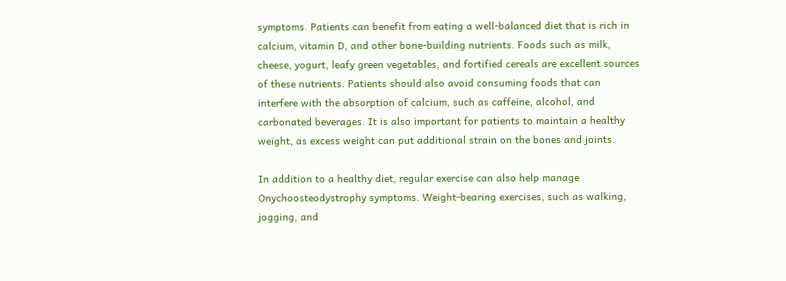symptoms. Patients can benefit from eating a well-balanced diet that is rich in calcium, vitamin D, and other bone-building nutrients. Foods such as milk, cheese, yogurt, leafy green vegetables, and fortified cereals are excellent sources of these nutrients. Patients should also avoid consuming foods that can interfere with the absorption of calcium, such as caffeine, alcohol, and carbonated beverages. It is also important for patients to maintain a healthy weight, as excess weight can put additional strain on the bones and joints.

In addition to a healthy diet, regular exercise can also help manage Onychoosteodystrophy symptoms. Weight-bearing exercises, such as walking, jogging, and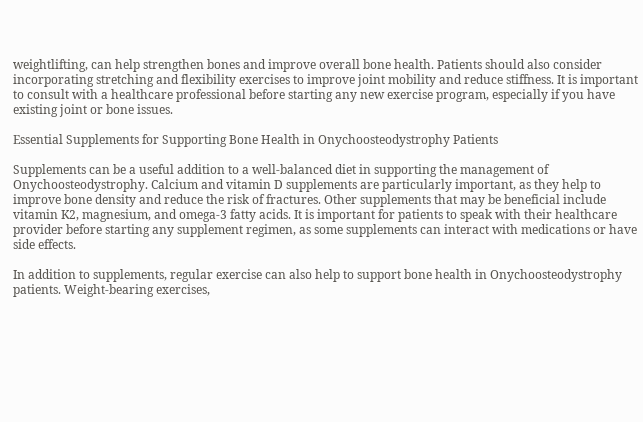weightlifting, can help strengthen bones and improve overall bone health. Patients should also consider incorporating stretching and flexibility exercises to improve joint mobility and reduce stiffness. It is important to consult with a healthcare professional before starting any new exercise program, especially if you have existing joint or bone issues.

Essential Supplements for Supporting Bone Health in Onychoosteodystrophy Patients

Supplements can be a useful addition to a well-balanced diet in supporting the management of Onychoosteodystrophy. Calcium and vitamin D supplements are particularly important, as they help to improve bone density and reduce the risk of fractures. Other supplements that may be beneficial include vitamin K2, magnesium, and omega-3 fatty acids. It is important for patients to speak with their healthcare provider before starting any supplement regimen, as some supplements can interact with medications or have side effects.

In addition to supplements, regular exercise can also help to support bone health in Onychoosteodystrophy patients. Weight-bearing exercises,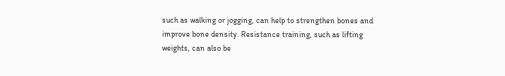such as walking or jogging, can help to strengthen bones and improve bone density. Resistance training, such as lifting weights, can also be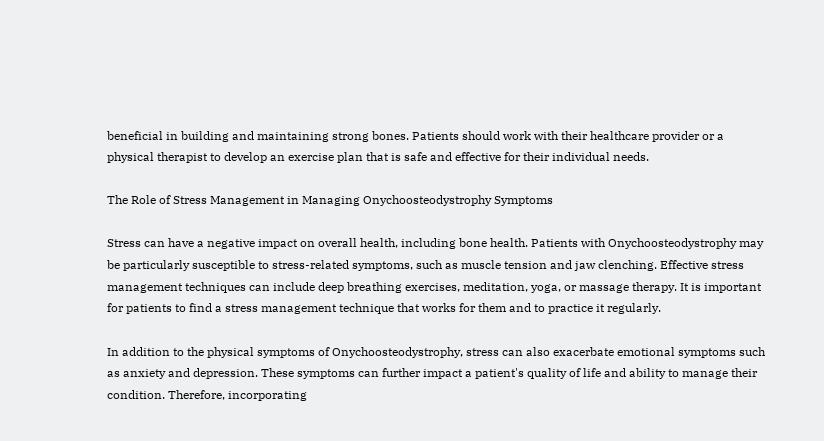beneficial in building and maintaining strong bones. Patients should work with their healthcare provider or a physical therapist to develop an exercise plan that is safe and effective for their individual needs.

The Role of Stress Management in Managing Onychoosteodystrophy Symptoms

Stress can have a negative impact on overall health, including bone health. Patients with Onychoosteodystrophy may be particularly susceptible to stress-related symptoms, such as muscle tension and jaw clenching. Effective stress management techniques can include deep breathing exercises, meditation, yoga, or massage therapy. It is important for patients to find a stress management technique that works for them and to practice it regularly.

In addition to the physical symptoms of Onychoosteodystrophy, stress can also exacerbate emotional symptoms such as anxiety and depression. These symptoms can further impact a patient's quality of life and ability to manage their condition. Therefore, incorporating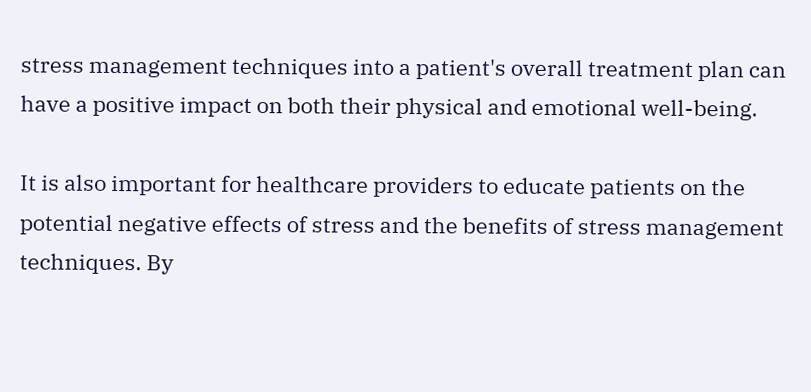stress management techniques into a patient's overall treatment plan can have a positive impact on both their physical and emotional well-being.

It is also important for healthcare providers to educate patients on the potential negative effects of stress and the benefits of stress management techniques. By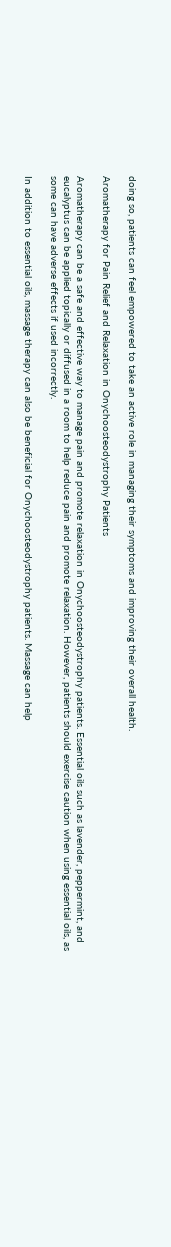doing so, patients can feel empowered to take an active role in managing their symptoms and improving their overall health.

Aromatherapy for Pain Relief and Relaxation in Onychoosteodystrophy Patients

Aromatherapy can be a safe and effective way to manage pain and promote relaxation in Onychoosteodystrophy patients. Essential oils such as lavender, peppermint, and eucalyptus can be applied topically or diffused in a room to help reduce pain and promote relaxation. However, patients should exercise caution when using essential oils, as some can have adverse effects if used incorrectly.

In addition to essential oils, massage therapy can also be beneficial for Onychoosteodystrophy patients. Massage can help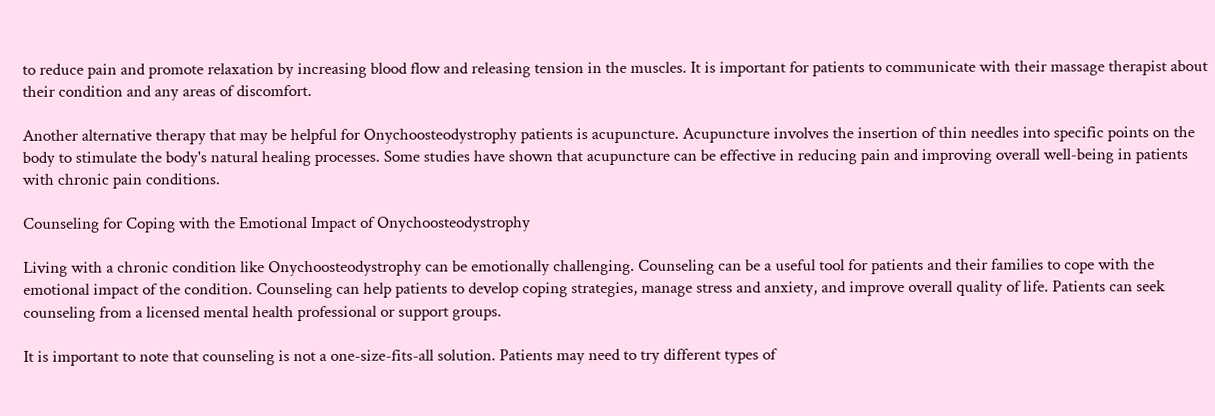to reduce pain and promote relaxation by increasing blood flow and releasing tension in the muscles. It is important for patients to communicate with their massage therapist about their condition and any areas of discomfort.

Another alternative therapy that may be helpful for Onychoosteodystrophy patients is acupuncture. Acupuncture involves the insertion of thin needles into specific points on the body to stimulate the body's natural healing processes. Some studies have shown that acupuncture can be effective in reducing pain and improving overall well-being in patients with chronic pain conditions.

Counseling for Coping with the Emotional Impact of Onychoosteodystrophy

Living with a chronic condition like Onychoosteodystrophy can be emotionally challenging. Counseling can be a useful tool for patients and their families to cope with the emotional impact of the condition. Counseling can help patients to develop coping strategies, manage stress and anxiety, and improve overall quality of life. Patients can seek counseling from a licensed mental health professional or support groups.

It is important to note that counseling is not a one-size-fits-all solution. Patients may need to try different types of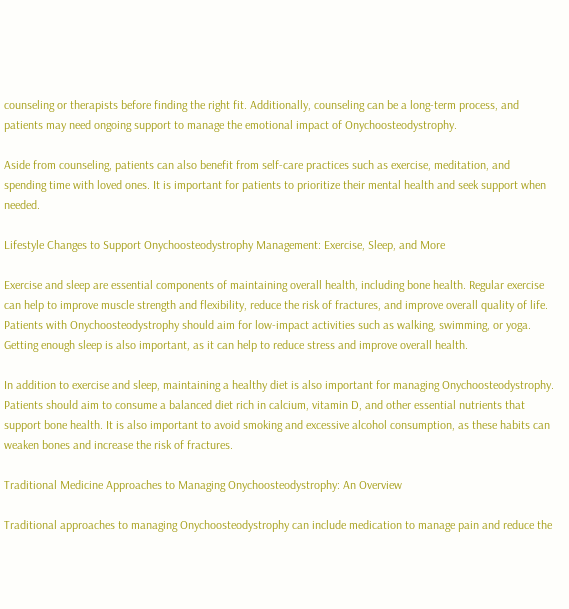counseling or therapists before finding the right fit. Additionally, counseling can be a long-term process, and patients may need ongoing support to manage the emotional impact of Onychoosteodystrophy.

Aside from counseling, patients can also benefit from self-care practices such as exercise, meditation, and spending time with loved ones. It is important for patients to prioritize their mental health and seek support when needed.

Lifestyle Changes to Support Onychoosteodystrophy Management: Exercise, Sleep, and More

Exercise and sleep are essential components of maintaining overall health, including bone health. Regular exercise can help to improve muscle strength and flexibility, reduce the risk of fractures, and improve overall quality of life. Patients with Onychoosteodystrophy should aim for low-impact activities such as walking, swimming, or yoga. Getting enough sleep is also important, as it can help to reduce stress and improve overall health.

In addition to exercise and sleep, maintaining a healthy diet is also important for managing Onychoosteodystrophy. Patients should aim to consume a balanced diet rich in calcium, vitamin D, and other essential nutrients that support bone health. It is also important to avoid smoking and excessive alcohol consumption, as these habits can weaken bones and increase the risk of fractures.

Traditional Medicine Approaches to Managing Onychoosteodystrophy: An Overview

Traditional approaches to managing Onychoosteodystrophy can include medication to manage pain and reduce the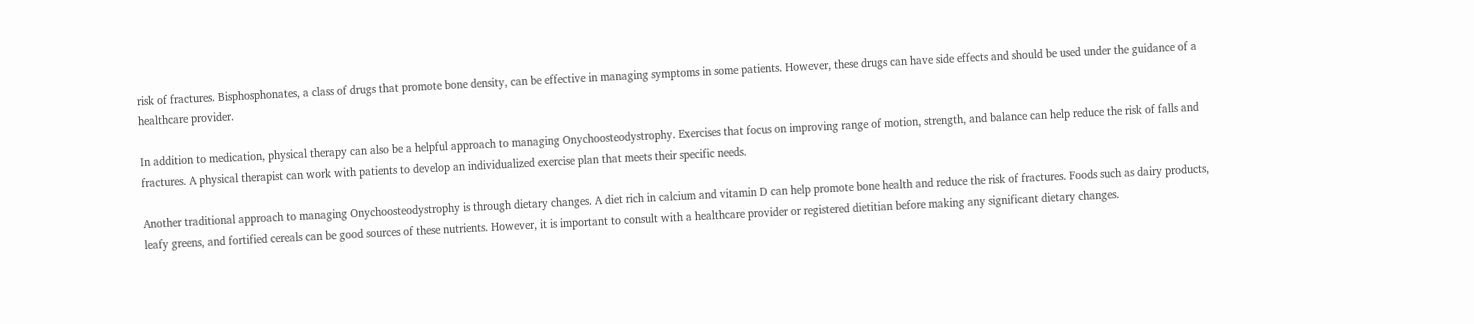risk of fractures. Bisphosphonates, a class of drugs that promote bone density, can be effective in managing symptoms in some patients. However, these drugs can have side effects and should be used under the guidance of a healthcare provider.

In addition to medication, physical therapy can also be a helpful approach to managing Onychoosteodystrophy. Exercises that focus on improving range of motion, strength, and balance can help reduce the risk of falls and fractures. A physical therapist can work with patients to develop an individualized exercise plan that meets their specific needs.

Another traditional approach to managing Onychoosteodystrophy is through dietary changes. A diet rich in calcium and vitamin D can help promote bone health and reduce the risk of fractures. Foods such as dairy products, leafy greens, and fortified cereals can be good sources of these nutrients. However, it is important to consult with a healthcare provider or registered dietitian before making any significant dietary changes.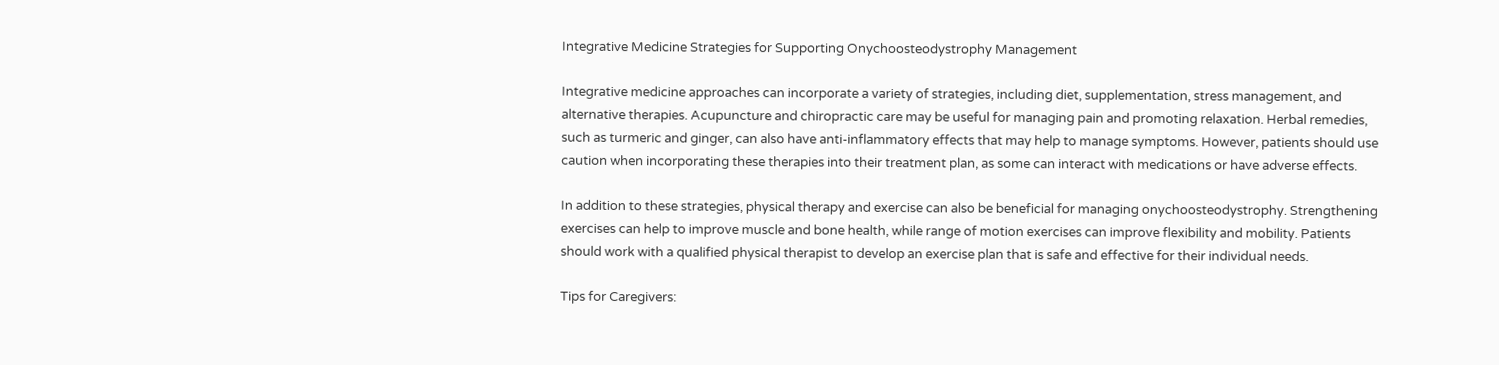Integrative Medicine Strategies for Supporting Onychoosteodystrophy Management

Integrative medicine approaches can incorporate a variety of strategies, including diet, supplementation, stress management, and alternative therapies. Acupuncture and chiropractic care may be useful for managing pain and promoting relaxation. Herbal remedies, such as turmeric and ginger, can also have anti-inflammatory effects that may help to manage symptoms. However, patients should use caution when incorporating these therapies into their treatment plan, as some can interact with medications or have adverse effects.

In addition to these strategies, physical therapy and exercise can also be beneficial for managing onychoosteodystrophy. Strengthening exercises can help to improve muscle and bone health, while range of motion exercises can improve flexibility and mobility. Patients should work with a qualified physical therapist to develop an exercise plan that is safe and effective for their individual needs.

Tips for Caregivers: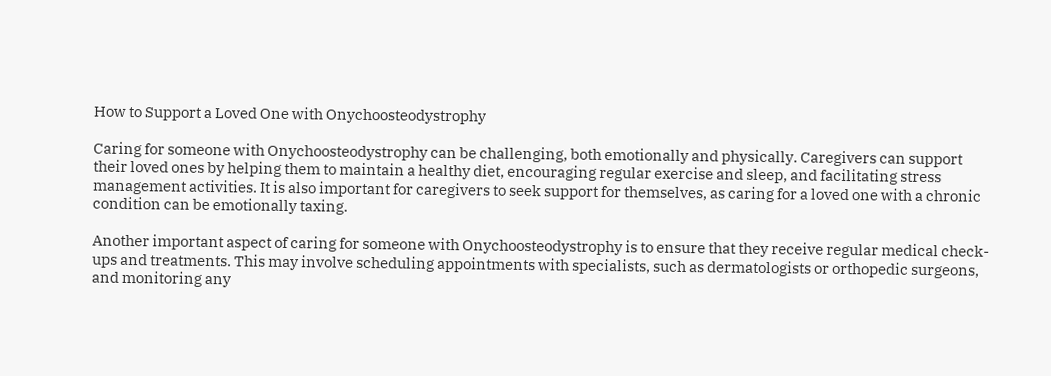How to Support a Loved One with Onychoosteodystrophy

Caring for someone with Onychoosteodystrophy can be challenging, both emotionally and physically. Caregivers can support their loved ones by helping them to maintain a healthy diet, encouraging regular exercise and sleep, and facilitating stress management activities. It is also important for caregivers to seek support for themselves, as caring for a loved one with a chronic condition can be emotionally taxing.

Another important aspect of caring for someone with Onychoosteodystrophy is to ensure that they receive regular medical check-ups and treatments. This may involve scheduling appointments with specialists, such as dermatologists or orthopedic surgeons, and monitoring any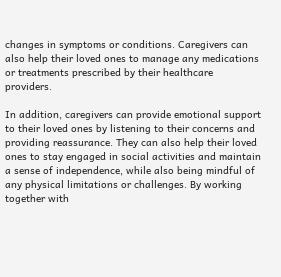changes in symptoms or conditions. Caregivers can also help their loved ones to manage any medications or treatments prescribed by their healthcare providers.

In addition, caregivers can provide emotional support to their loved ones by listening to their concerns and providing reassurance. They can also help their loved ones to stay engaged in social activities and maintain a sense of independence, while also being mindful of any physical limitations or challenges. By working together with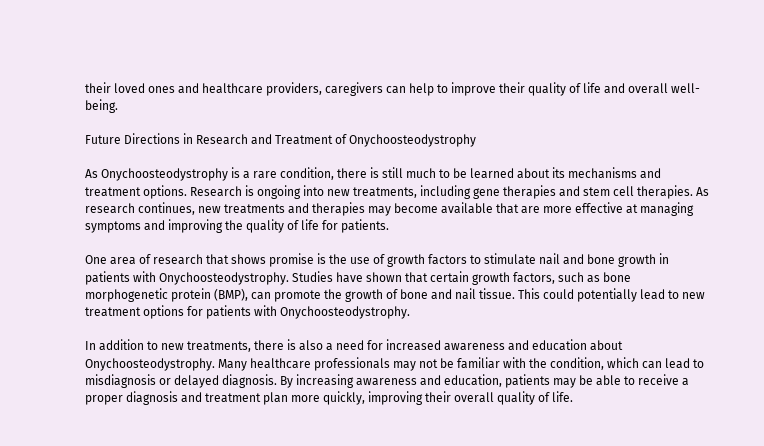their loved ones and healthcare providers, caregivers can help to improve their quality of life and overall well-being.

Future Directions in Research and Treatment of Onychoosteodystrophy

As Onychoosteodystrophy is a rare condition, there is still much to be learned about its mechanisms and treatment options. Research is ongoing into new treatments, including gene therapies and stem cell therapies. As research continues, new treatments and therapies may become available that are more effective at managing symptoms and improving the quality of life for patients.

One area of research that shows promise is the use of growth factors to stimulate nail and bone growth in patients with Onychoosteodystrophy. Studies have shown that certain growth factors, such as bone morphogenetic protein (BMP), can promote the growth of bone and nail tissue. This could potentially lead to new treatment options for patients with Onychoosteodystrophy.

In addition to new treatments, there is also a need for increased awareness and education about Onychoosteodystrophy. Many healthcare professionals may not be familiar with the condition, which can lead to misdiagnosis or delayed diagnosis. By increasing awareness and education, patients may be able to receive a proper diagnosis and treatment plan more quickly, improving their overall quality of life.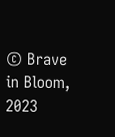© Brave in Bloom, 2023